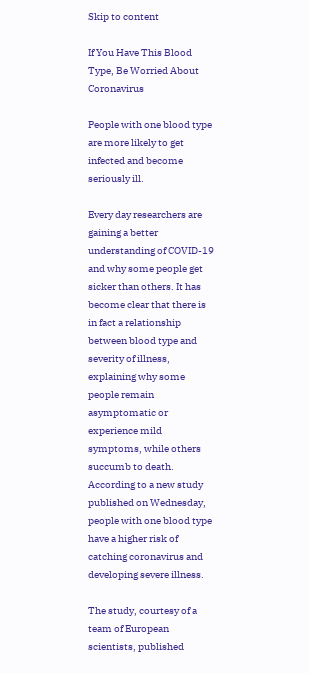Skip to content

If You Have This Blood Type, Be Worried About Coronavirus

People with one blood type are more likely to get infected and become seriously ill.

Every day researchers are gaining a better understanding of COVID-19 and why some people get sicker than others. It has become clear that there is in fact a relationship between blood type and severity of illness, explaining why some people remain asymptomatic or experience mild symptoms, while others succumb to death. According to a new study published on Wednesday, people with one blood type have a higher risk of catching coronavirus and developing severe illness.

The study, courtesy of a team of European scientists, published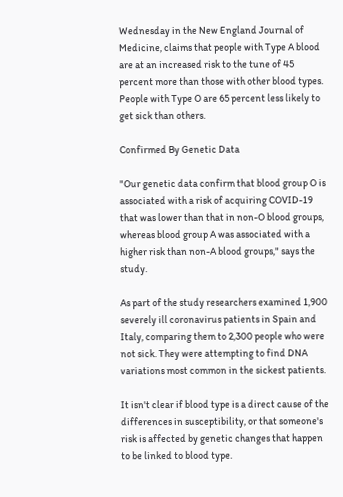Wednesday in the New England Journal of Medicine, claims that people with Type A blood are at an increased risk to the tune of 45 percent more than those with other blood types. People with Type O are 65 percent less likely to get sick than others.

Confirmed By Genetic Data

"Our genetic data confirm that blood group O is associated with a risk of acquiring COVID-19 that was lower than that in non-O blood groups, whereas blood group A was associated with a higher risk than non-A blood groups," says the study.

As part of the study researchers examined 1,900 severely ill coronavirus patients in Spain and Italy, comparing them to 2,300 people who were not sick. They were attempting to find DNA variations most common in the sickest patients.

It isn't clear if blood type is a direct cause of the differences in susceptibility, or that someone's risk is affected by genetic changes that happen to be linked to blood type.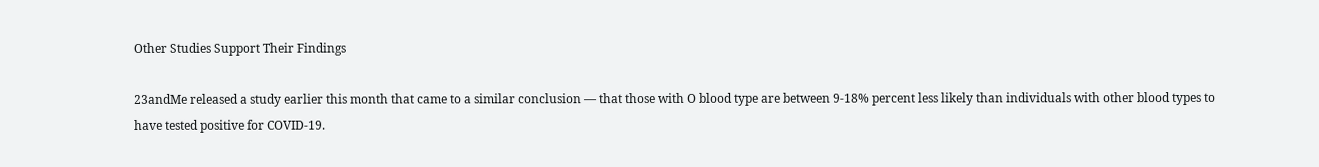Other Studies Support Their Findings

23andMe released a study earlier this month that came to a similar conclusion — that those with O blood type are between 9-18% percent less likely than individuals with other blood types to have tested positive for COVID-19.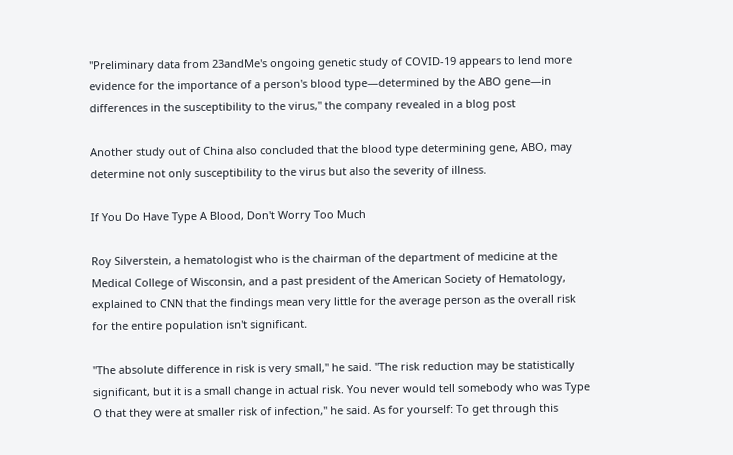"Preliminary data from 23andMe's ongoing genetic study of COVID-19 appears to lend more evidence for the importance of a person's blood type—determined by the ABO gene—in differences in the susceptibility to the virus," the company revealed in a blog post

Another study out of China also concluded that the blood type determining gene, ABO, may determine not only susceptibility to the virus but also the severity of illness.

If You Do Have Type A Blood, Don't Worry Too Much

Roy Silverstein, a hematologist who is the chairman of the department of medicine at the Medical College of Wisconsin, and a past president of the American Society of Hematology, explained to CNN that the findings mean very little for the average person as the overall risk for the entire population isn't significant.

"The absolute difference in risk is very small," he said. "The risk reduction may be statistically significant, but it is a small change in actual risk. You never would tell somebody who was Type O that they were at smaller risk of infection," he said. As for yourself: To get through this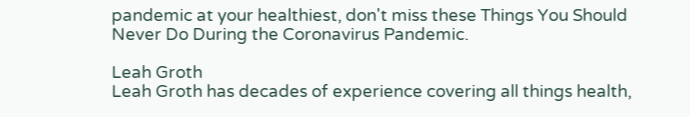pandemic at your healthiest, don't miss these Things You Should Never Do During the Coronavirus Pandemic.

Leah Groth
Leah Groth has decades of experience covering all things health,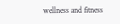wellness and fitness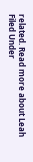related. Read more about Leah
Filed Under